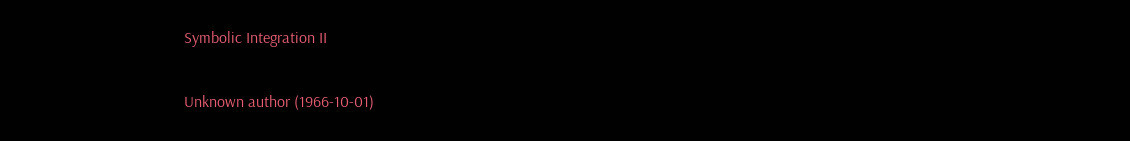Symbolic Integration II

Unknown author (1966-10-01)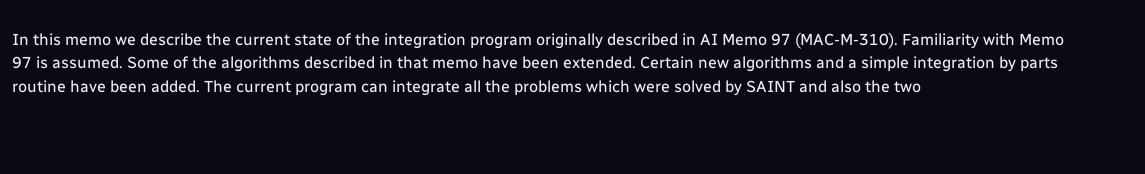In this memo we describe the current state of the integration program originally described in AI Memo 97 (MAC-M-310). Familiarity with Memo 97 is assumed. Some of the algorithms described in that memo have been extended. Certain new algorithms and a simple integration by parts routine have been added. The current program can integrate all the problems which were solved by SAINT and also the two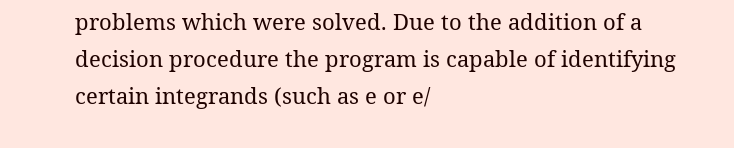problems which were solved. Due to the addition of a decision procedure the program is capable of identifying certain integrands (such as e or e/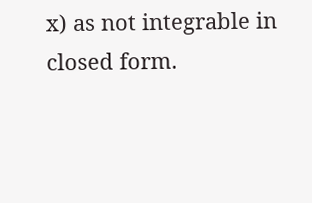x) as not integrable in closed form.